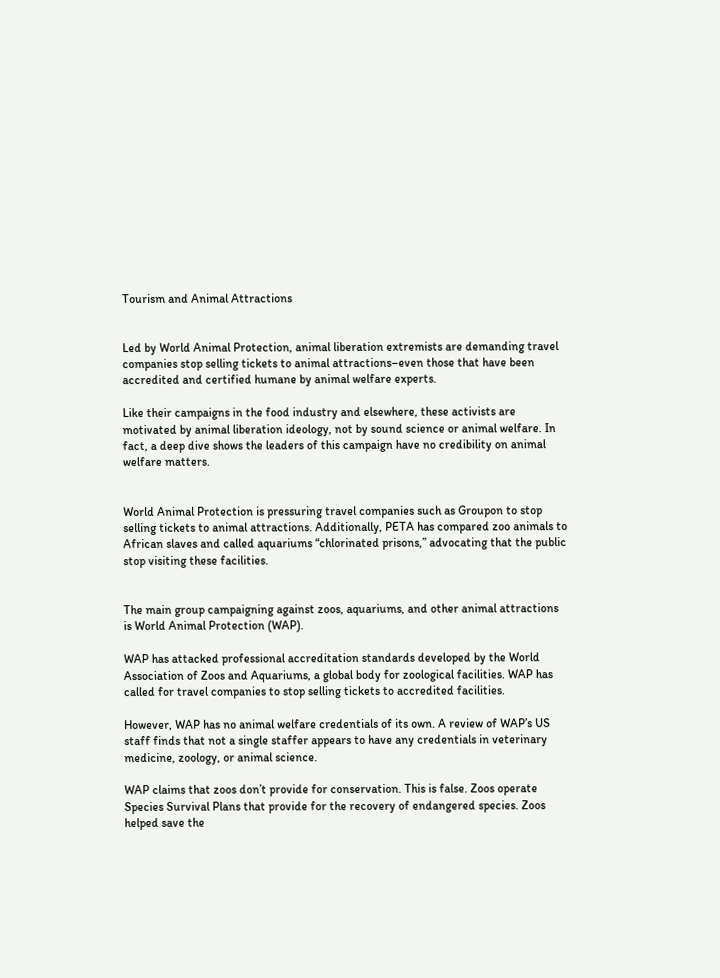Tourism and Animal Attractions


Led by World Animal Protection, animal liberation extremists are demanding travel companies stop selling tickets to animal attractions–even those that have been accredited and certified humane by animal welfare experts.

Like their campaigns in the food industry and elsewhere, these activists are motivated by animal liberation ideology, not by sound science or animal welfare. In fact, a deep dive shows the leaders of this campaign have no credibility on animal welfare matters.


World Animal Protection is pressuring travel companies such as Groupon to stop selling tickets to animal attractions. Additionally, PETA has compared zoo animals to African slaves and called aquariums “chlorinated prisons,” advocating that the public stop visiting these facilities.


The main group campaigning against zoos, aquariums, and other animal attractions is World Animal Protection (WAP).

WAP has attacked professional accreditation standards developed by the World Association of Zoos and Aquariums, a global body for zoological facilities. WAP has called for travel companies to stop selling tickets to accredited facilities.

However, WAP has no animal welfare credentials of its own. A review of WAP’s US staff finds that not a single staffer appears to have any credentials in veterinary medicine, zoology, or animal science.

WAP claims that zoos don’t provide for conservation. This is false. Zoos operate Species Survival Plans that provide for the recovery of endangered species. Zoos helped save the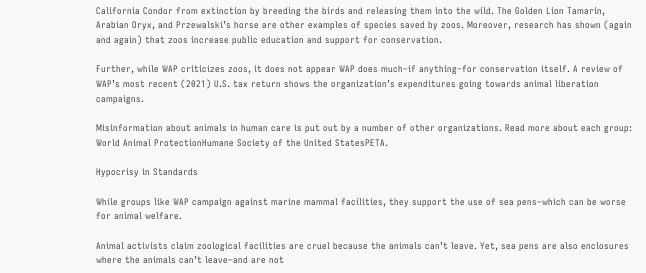California Condor from extinction by breeding the birds and releasing them into the wild. The Golden Lion Tamarin, Arabian Oryx, and Przewalski’s horse are other examples of species saved by zoos. Moreover, research has shown (again and again) that zoos increase public education and support for conservation.

Further, while WAP criticizes zoos, it does not appear WAP does much–if anything–for conservation itself. A review of WAP’s most recent (2021) U.S. tax return shows the organization’s expenditures going towards animal liberation campaigns.

Misinformation about animals in human care is put out by a number of other organizations. Read more about each group: World Animal ProtectionHumane Society of the United StatesPETA.

Hypocrisy in Standards

While groups like WAP campaign against marine mammal facilities, they support the use of sea pens–which can be worse for animal welfare.

Animal activists claim zoological facilities are cruel because the animals can’t leave. Yet, sea pens are also enclosures where the animals can’t leave–and are not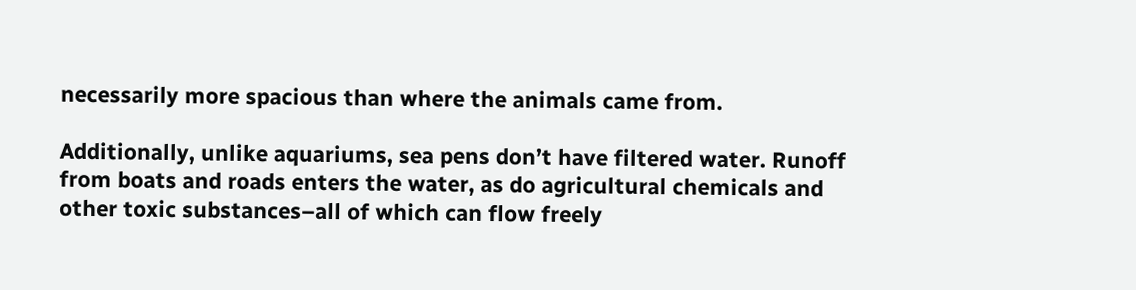necessarily more spacious than where the animals came from.

Additionally, unlike aquariums, sea pens don’t have filtered water. Runoff from boats and roads enters the water, as do agricultural chemicals and other toxic substances–all of which can flow freely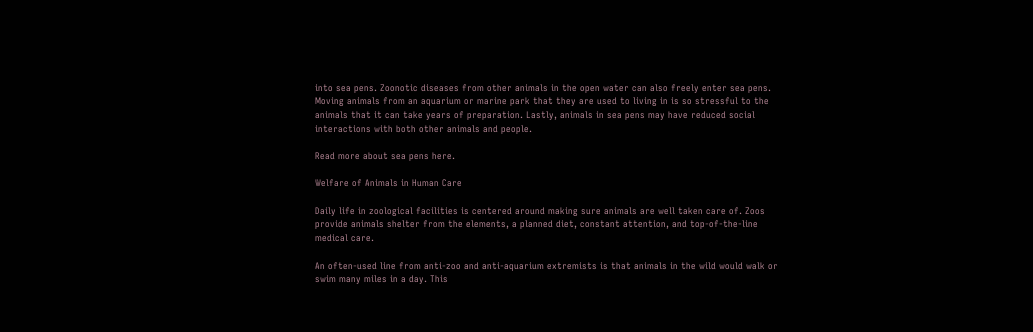into sea pens. Zoonotic diseases from other animals in the open water can also freely enter sea pens. Moving animals from an aquarium or marine park that they are used to living in is so stressful to the animals that it can take years of preparation. Lastly, animals in sea pens may have reduced social interactions with both other animals and people.

Read more about sea pens here.

Welfare of Animals in Human Care

Daily life in zoological facilities is centered around making sure animals are well taken care of. Zoos provide animals shelter from the elements, a planned diet, constant attention, and top-of-the-line medical care.

An often-used line from anti-zoo and anti-aquarium extremists is that animals in the wild would walk or swim many miles in a day. This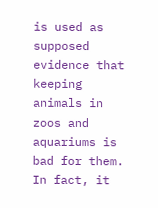is used as supposed evidence that keeping animals in zoos and aquariums is bad for them. In fact, it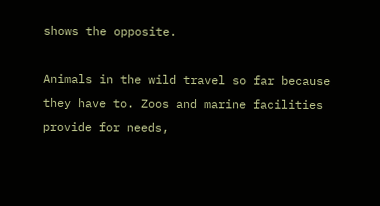shows the opposite.

Animals in the wild travel so far because they have to. Zoos and marine facilities provide for needs,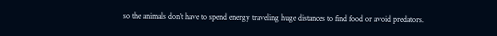so the animals don’t have to spend energy traveling huge distances to find food or avoid predators.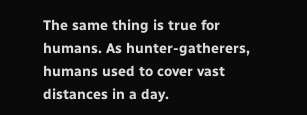The same thing is true for humans. As hunter-gatherers, humans used to cover vast distances in a day.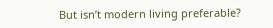But isn’t modern living preferable?